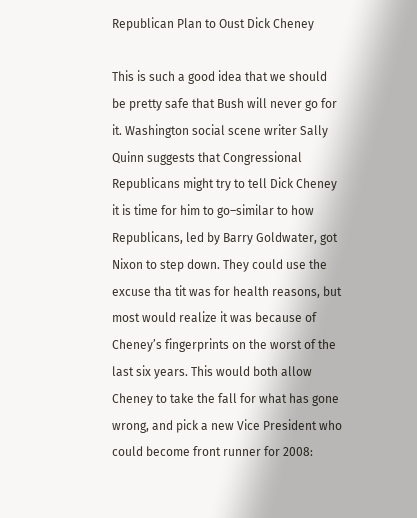Republican Plan to Oust Dick Cheney

This is such a good idea that we should be pretty safe that Bush will never go for it. Washington social scene writer Sally Quinn suggests that Congressional Republicans might try to tell Dick Cheney it is time for him to go–similar to how Republicans, led by Barry Goldwater, got Nixon to step down. They could use the excuse tha tit was for health reasons, but most would realize it was because of Cheney’s fingerprints on the worst of the last six years. This would both allow Cheney to take the fall for what has gone wrong, and pick a new Vice President who could become front runner for 2008: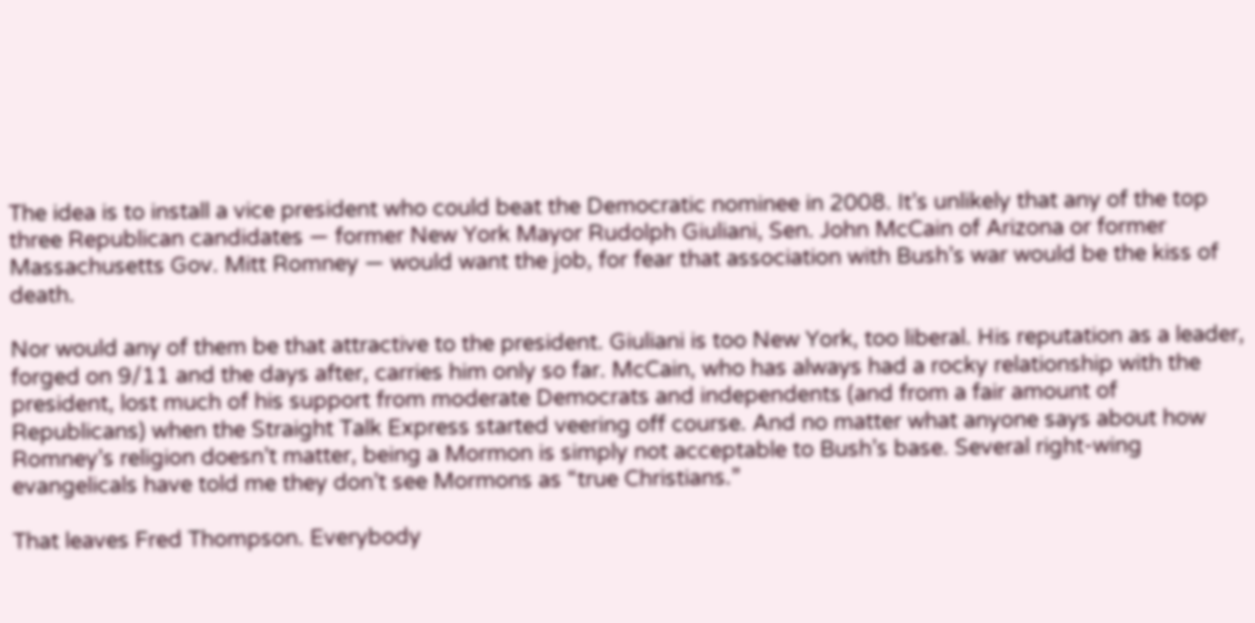The idea is to install a vice president who could beat the Democratic nominee in 2008. It’s unlikely that any of the top three Republican candidates — former New York Mayor Rudolph Giuliani, Sen. John McCain of Arizona or former Massachusetts Gov. Mitt Romney — would want the job, for fear that association with Bush’s war would be the kiss of death.

Nor would any of them be that attractive to the president. Giuliani is too New York, too liberal. His reputation as a leader, forged on 9/11 and the days after, carries him only so far. McCain, who has always had a rocky relationship with the president, lost much of his support from moderate Democrats and independents (and from a fair amount of Republicans) when the Straight Talk Express started veering off course. And no matter what anyone says about how Romney’s religion doesn’t matter, being a Mormon is simply not acceptable to Bush’s base. Several right-wing evangelicals have told me they don’t see Mormons as “true Christians.”

That leaves Fred Thompson. Everybody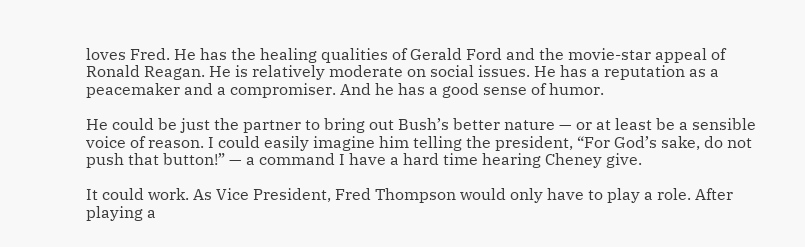loves Fred. He has the healing qualities of Gerald Ford and the movie-star appeal of Ronald Reagan. He is relatively moderate on social issues. He has a reputation as a peacemaker and a compromiser. And he has a good sense of humor.

He could be just the partner to bring out Bush’s better nature — or at least be a sensible voice of reason. I could easily imagine him telling the president, “For God’s sake, do not push that button!” — a command I have a hard time hearing Cheney give.

It could work. As Vice President, Fred Thompson would only have to play a role. After playing a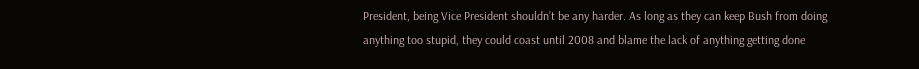President, being Vice President shouldn’t be any harder. As long as they can keep Bush from doing anything too stupid, they could coast until 2008 and blame the lack of anything getting done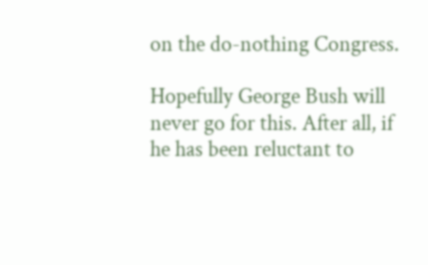on the do-nothing Congress.

Hopefully George Bush will never go for this. After all, if he has been reluctant to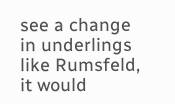see a change in underlings like Rumsfeld, it would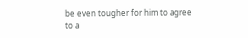be even tougher for him to agree to a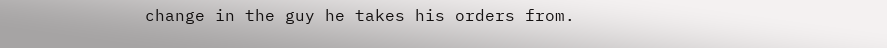change in the guy he takes his orders from.